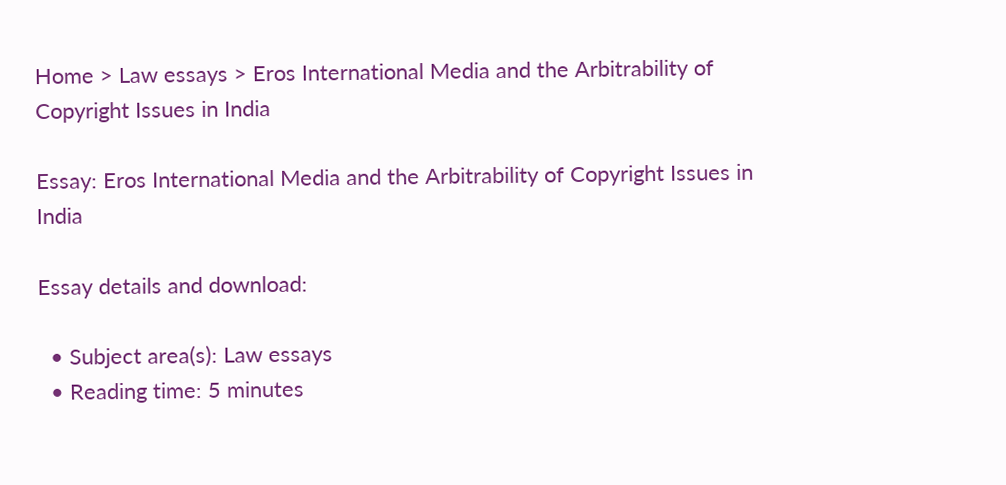Home > Law essays > Eros International Media and the Arbitrability of Copyright Issues in India

Essay: Eros International Media and the Arbitrability of Copyright Issues in India

Essay details and download:

  • Subject area(s): Law essays
  • Reading time: 5 minutes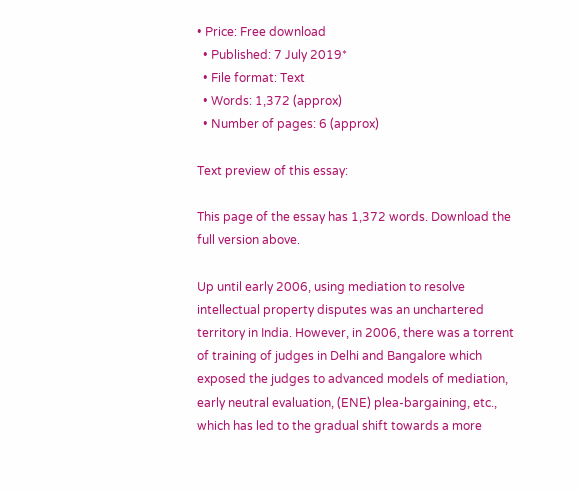• Price: Free download
  • Published: 7 July 2019*
  • File format: Text
  • Words: 1,372 (approx)
  • Number of pages: 6 (approx)

Text preview of this essay:

This page of the essay has 1,372 words. Download the full version above.

Up until early 2006, using mediation to resolve intellectual property disputes was an unchartered territory in India. However, in 2006, there was a torrent of training of judges in Delhi and Bangalore which exposed the judges to advanced models of mediation, early neutral evaluation, (ENE) plea-bargaining, etc., which has led to the gradual shift towards a more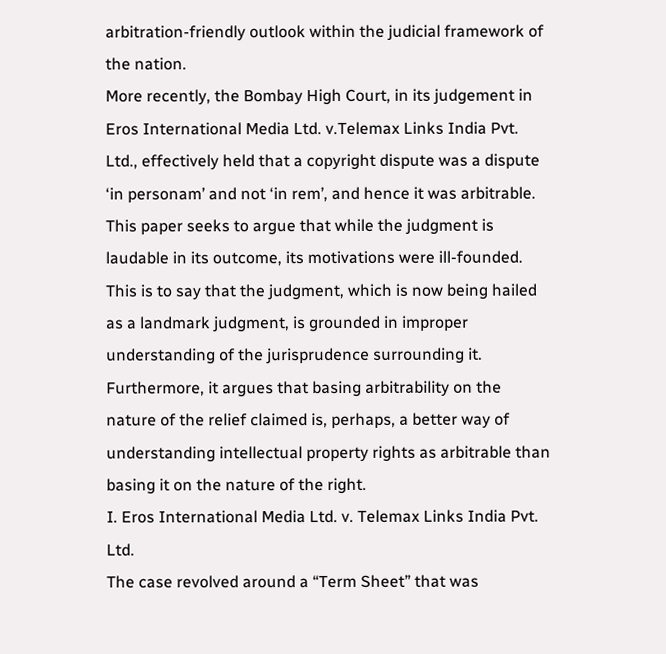arbitration-friendly outlook within the judicial framework of the nation.
More recently, the Bombay High Court, in its judgement in Eros International Media Ltd. v.Telemax Links India Pvt. Ltd., effectively held that a copyright dispute was a dispute ‘in personam’ and not ‘in rem’, and hence it was arbitrable. This paper seeks to argue that while the judgment is laudable in its outcome, its motivations were ill-founded. This is to say that the judgment, which is now being hailed as a landmark judgment, is grounded in improper understanding of the jurisprudence surrounding it. Furthermore, it argues that basing arbitrability on the nature of the relief claimed is, perhaps, a better way of understanding intellectual property rights as arbitrable than basing it on the nature of the right.
I. Eros International Media Ltd. v. Telemax Links India Pvt. Ltd.
The case revolved around a “Term Sheet” that was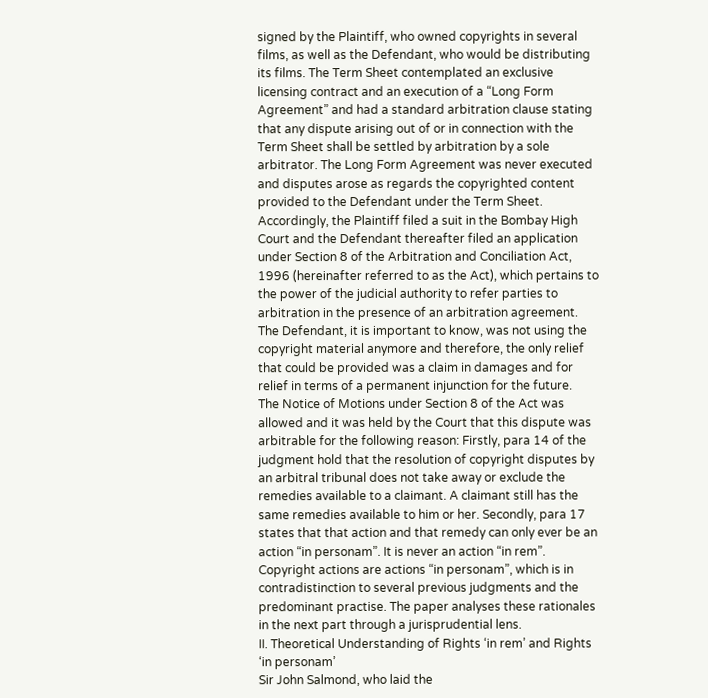signed by the Plaintiff, who owned copyrights in several films, as well as the Defendant, who would be distributing its films. The Term Sheet contemplated an exclusive licensing contract and an execution of a “Long Form Agreement” and had a standard arbitration clause stating that any dispute arising out of or in connection with the Term Sheet shall be settled by arbitration by a sole arbitrator. The Long Form Agreement was never executed and disputes arose as regards the copyrighted content provided to the Defendant under the Term Sheet. Accordingly, the Plaintiff filed a suit in the Bombay High Court and the Defendant thereafter filed an application under Section 8 of the Arbitration and Conciliation Act, 1996 (hereinafter referred to as the Act), which pertains to the power of the judicial authority to refer parties to arbitration in the presence of an arbitration agreement. The Defendant, it is important to know, was not using the copyright material anymore and therefore, the only relief that could be provided was a claim in damages and for relief in terms of a permanent injunction for the future.
The Notice of Motions under Section 8 of the Act was allowed and it was held by the Court that this dispute was arbitrable for the following reason: Firstly, para 14 of the judgment hold that the resolution of copyright disputes by an arbitral tribunal does not take away or exclude the remedies available to a claimant. A claimant still has the same remedies available to him or her. Secondly, para 17 states that that action and that remedy can only ever be an action “in personam”. It is never an action “in rem”. Copyright actions are actions “in personam”, which is in contradistinction to several previous judgments and the predominant practise. The paper analyses these rationales in the next part through a jurisprudential lens.
II. Theoretical Understanding of Rights ‘in rem’ and Rights ‘in personam’
Sir John Salmond, who laid the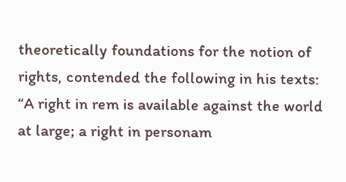theoretically foundations for the notion of rights, contended the following in his texts:
“A right in rem is available against the world at large; a right in personam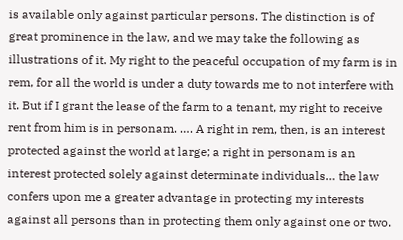is available only against particular persons. The distinction is of great prominence in the law, and we may take the following as illustrations of it. My right to the peaceful occupation of my farm is in rem, for all the world is under a duty towards me to not interfere with it. But if I grant the lease of the farm to a tenant, my right to receive rent from him is in personam. …. A right in rem, then, is an interest protected against the world at large; a right in personam is an interest protected solely against determinate individuals… the law confers upon me a greater advantage in protecting my interests against all persons than in protecting them only against one or two.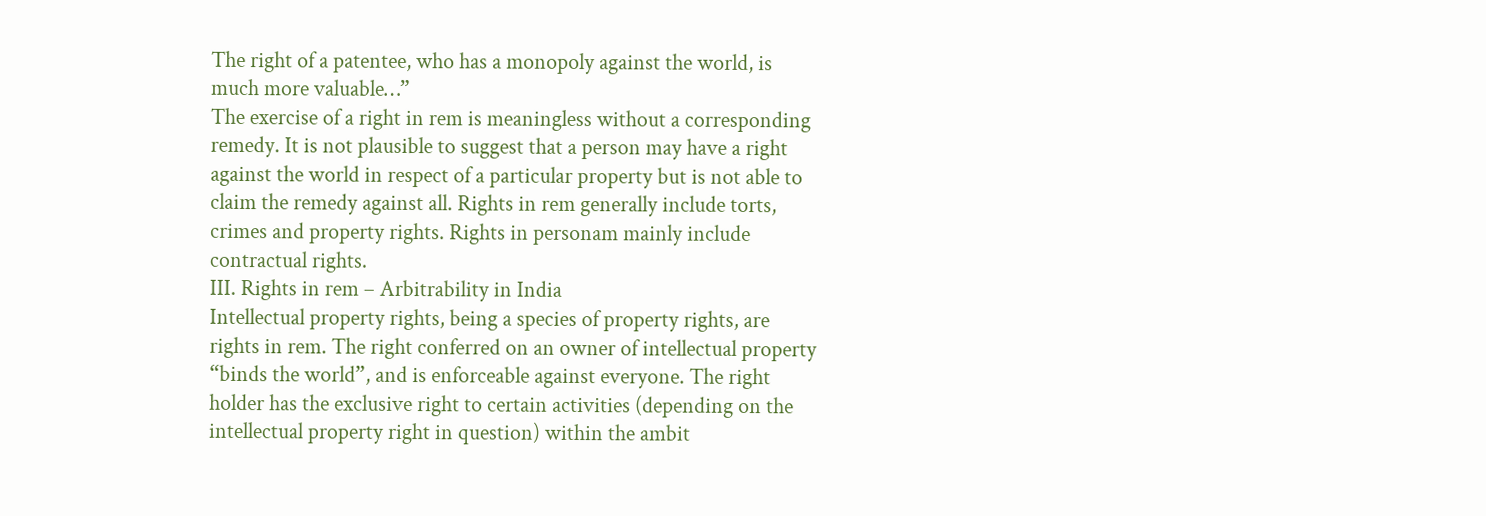The right of a patentee, who has a monopoly against the world, is much more valuable…”
The exercise of a right in rem is meaningless without a corresponding remedy. It is not plausible to suggest that a person may have a right against the world in respect of a particular property but is not able to claim the remedy against all. Rights in rem generally include torts, crimes and property rights. Rights in personam mainly include contractual rights.
III. Rights in rem – Arbitrability in India
Intellectual property rights, being a species of property rights, are rights in rem. The right conferred on an owner of intellectual property “binds the world”, and is enforceable against everyone. The right holder has the exclusive right to certain activities (depending on the intellectual property right in question) within the ambit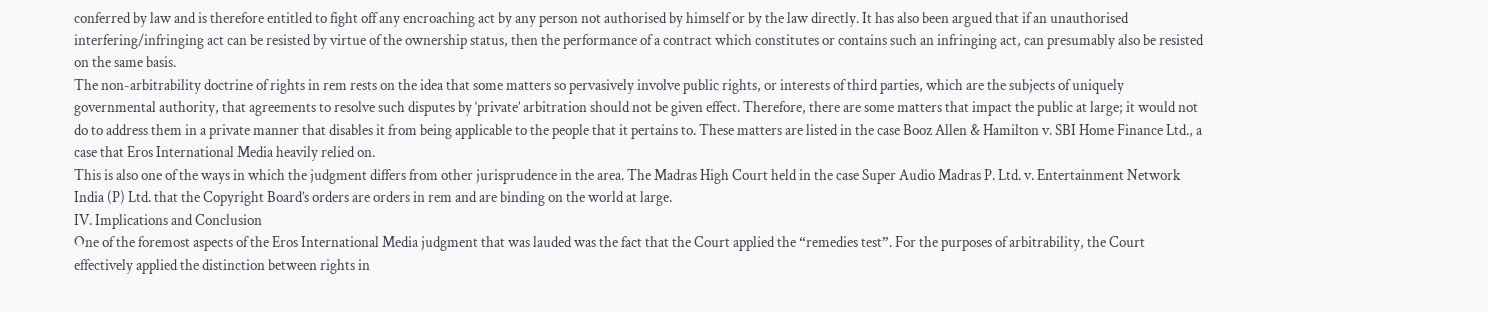conferred by law and is therefore entitled to fight off any encroaching act by any person not authorised by himself or by the law directly. It has also been argued that if an unauthorised interfering/infringing act can be resisted by virtue of the ownership status, then the performance of a contract which constitutes or contains such an infringing act, can presumably also be resisted on the same basis.
The non-arbitrability doctrine of rights in rem rests on the idea that some matters so pervasively involve public rights, or interests of third parties, which are the subjects of uniquely governmental authority, that agreements to resolve such disputes by ‘private’ arbitration should not be given effect. Therefore, there are some matters that impact the public at large; it would not do to address them in a private manner that disables it from being applicable to the people that it pertains to. These matters are listed in the case Booz Allen & Hamilton v. SBI Home Finance Ltd., a case that Eros International Media heavily relied on.
This is also one of the ways in which the judgment differs from other jurisprudence in the area. The Madras High Court held in the case Super Audio Madras P. Ltd. v. Entertainment Network India (P) Ltd. that the Copyright Board’s orders are orders in rem and are binding on the world at large.
IV. Implications and Conclusion
One of the foremost aspects of the Eros International Media judgment that was lauded was the fact that the Court applied the “remedies test”. For the purposes of arbitrability, the Court effectively applied the distinction between rights in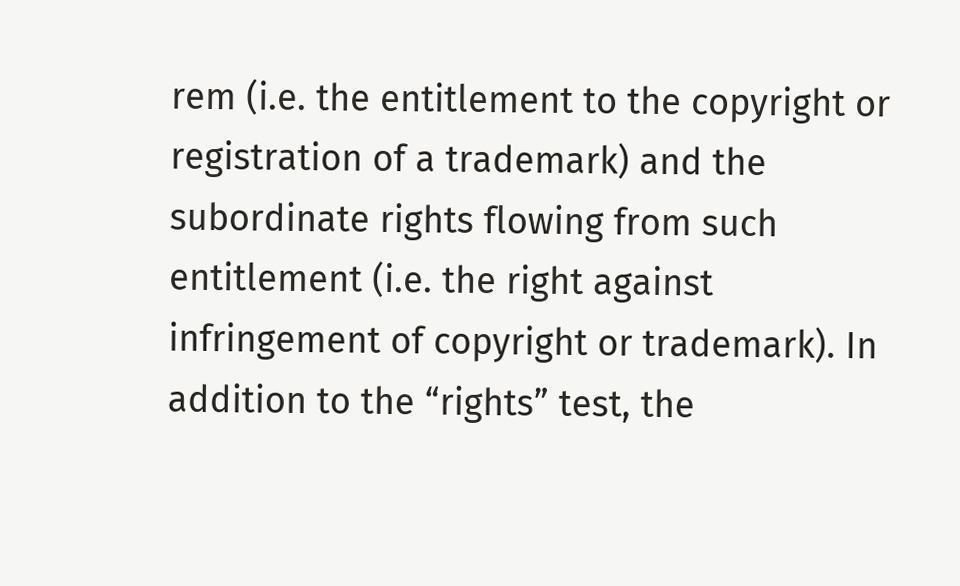rem (i.e. the entitlement to the copyright or registration of a trademark) and the subordinate rights flowing from such entitlement (i.e. the right against infringement of copyright or trademark). In addition to the “rights” test, the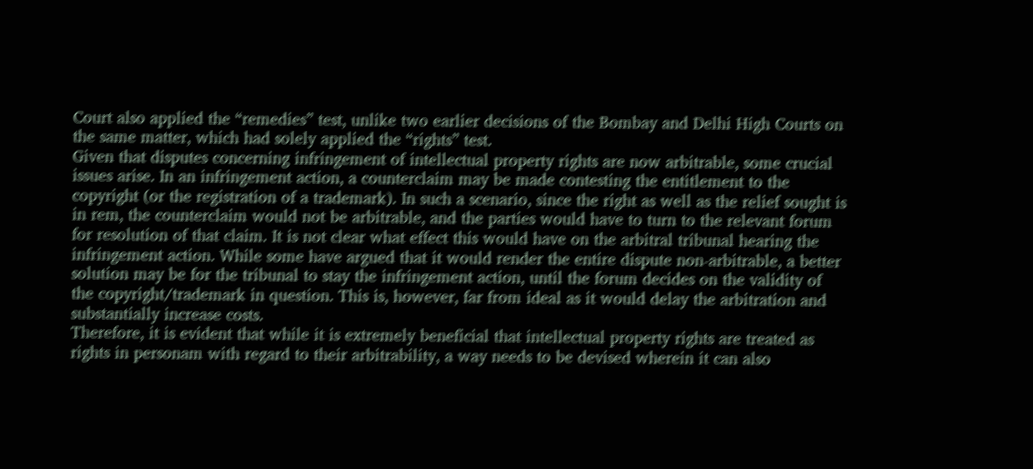Court also applied the “remedies” test, unlike two earlier decisions of the Bombay and Delhi High Courts on the same matter, which had solely applied the “rights” test.
Given that disputes concerning infringement of intellectual property rights are now arbitrable, some crucial issues arise. In an infringement action, a counterclaim may be made contesting the entitlement to the copyright (or the registration of a trademark). In such a scenario, since the right as well as the relief sought is in rem, the counterclaim would not be arbitrable, and the parties would have to turn to the relevant forum for resolution of that claim. It is not clear what effect this would have on the arbitral tribunal hearing the infringement action. While some have argued that it would render the entire dispute non-arbitrable, a better solution may be for the tribunal to stay the infringement action, until the forum decides on the validity of the copyright/trademark in question. This is, however, far from ideal as it would delay the arbitration and substantially increase costs.
Therefore, it is evident that while it is extremely beneficial that intellectual property rights are treated as rights in personam with regard to their arbitrability, a way needs to be devised wherein it can also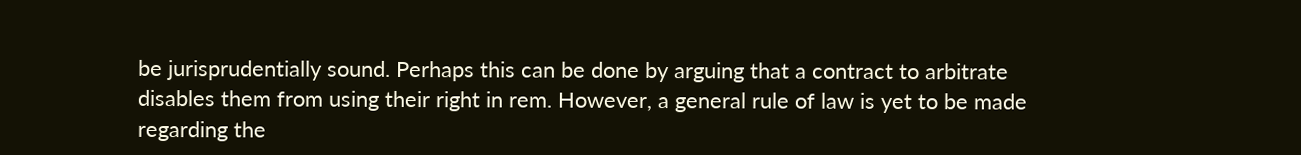be jurisprudentially sound. Perhaps this can be done by arguing that a contract to arbitrate disables them from using their right in rem. However, a general rule of law is yet to be made regarding the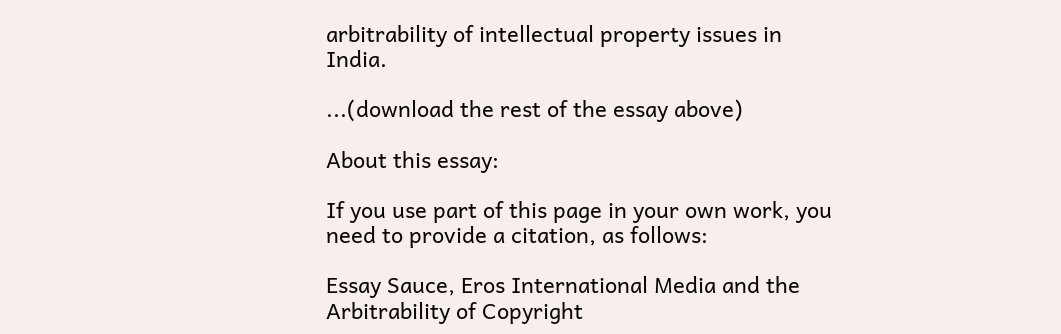arbitrability of intellectual property issues in India.

...(download the rest of the essay above)

About this essay:

If you use part of this page in your own work, you need to provide a citation, as follows:

Essay Sauce, Eros International Media and the Arbitrability of Copyright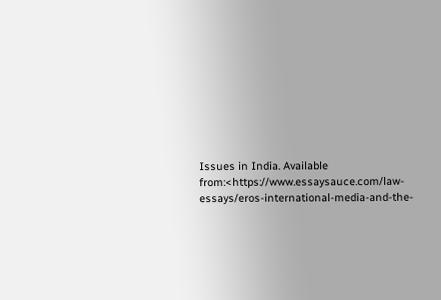Issues in India. Available from:<https://www.essaysauce.com/law-essays/eros-international-media-and-the-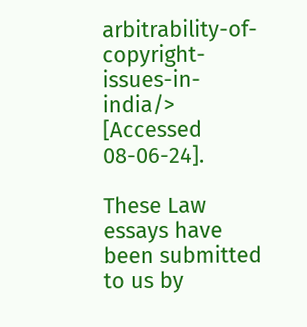arbitrability-of-copyright-issues-in-india/> [Accessed 08-06-24].

These Law essays have been submitted to us by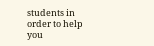students in order to help you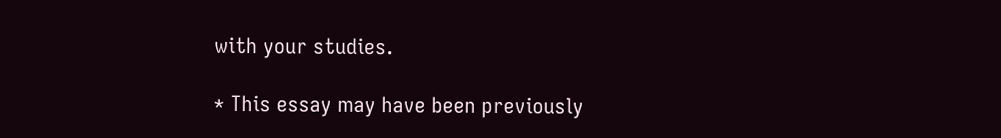with your studies.

* This essay may have been previously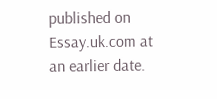published on Essay.uk.com at an earlier date.